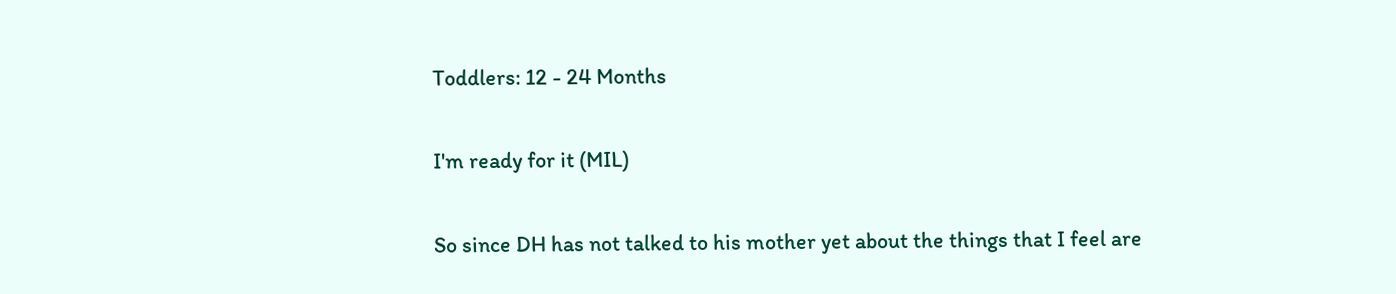Toddlers: 12 - 24 Months

I'm ready for it (MIL)

So since DH has not talked to his mother yet about the things that I feel are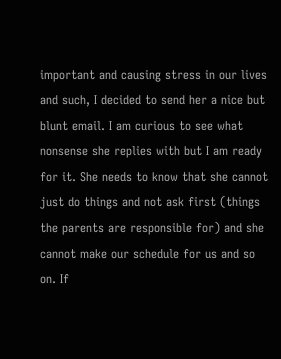important and causing stress in our lives and such, I decided to send her a nice but blunt email. I am curious to see what nonsense she replies with but I am ready for it. She needs to know that she cannot just do things and not ask first (things the parents are responsible for) and she cannot make our schedule for us and so on. If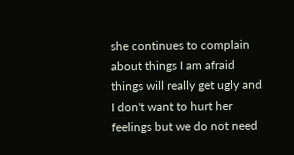she continues to complain about things I am afraid things will really get ugly and I don't want to hurt her feelings but we do not need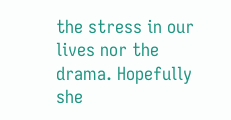the stress in our lives nor the drama. Hopefully she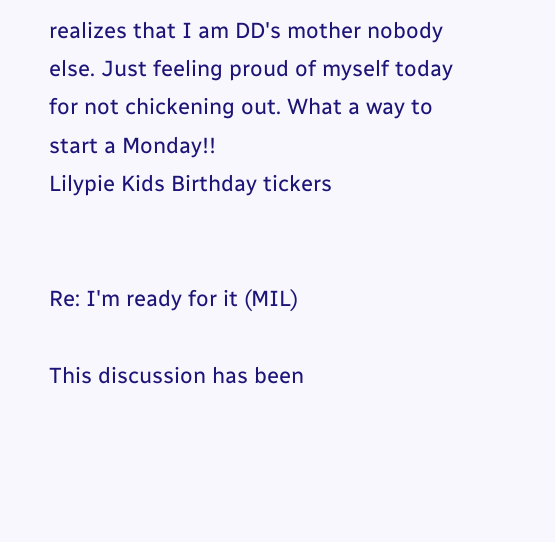realizes that I am DD's mother nobody else. Just feeling proud of myself today for not chickening out. What a way to start a Monday!!
Lilypie Kids Birthday tickers


Re: I'm ready for it (MIL)

This discussion has been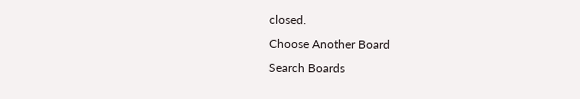closed.
Choose Another Board
Search Boards